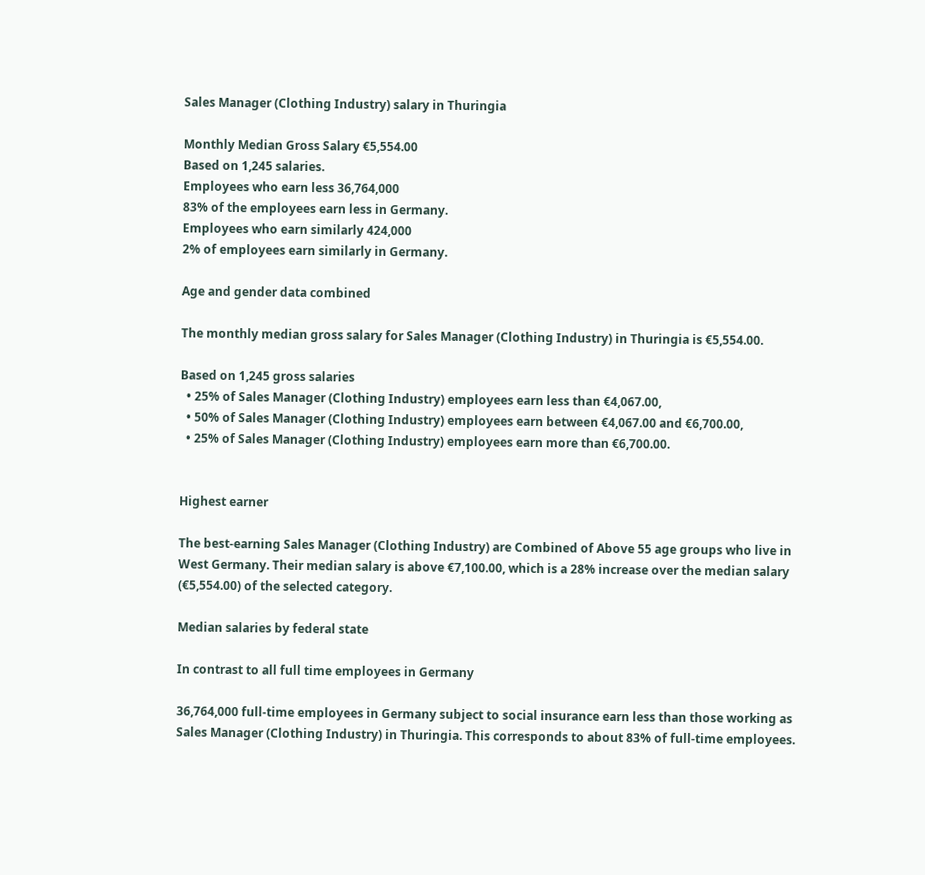Sales Manager (Clothing Industry) salary in Thuringia

Monthly Median Gross Salary €5,554.00
Based on 1,245 salaries.
Employees who earn less 36,764,000
83% of the employees earn less in Germany.
Employees who earn similarly 424,000
2% of employees earn similarly in Germany.

Age and gender data combined

The monthly median gross salary for Sales Manager (Clothing Industry) in Thuringia is €5,554.00.

Based on 1,245 gross salaries
  • 25% of Sales Manager (Clothing Industry) employees earn less than €4,067.00,
  • 50% of Sales Manager (Clothing Industry) employees earn between €4,067.00 and €6,700.00,
  • 25% of Sales Manager (Clothing Industry) employees earn more than €6,700.00.


Highest earner

The best-earning Sales Manager (Clothing Industry) are Combined of Above 55 age groups who live in West Germany. Their median salary is above €7,100.00, which is a 28% increase over the median salary (€5,554.00) of the selected category.

Median salaries by federal state

In contrast to all full time employees in Germany

36,764,000 full-time employees in Germany subject to social insurance earn less than those working as Sales Manager (Clothing Industry) in Thuringia. This corresponds to about 83% of full-time employees.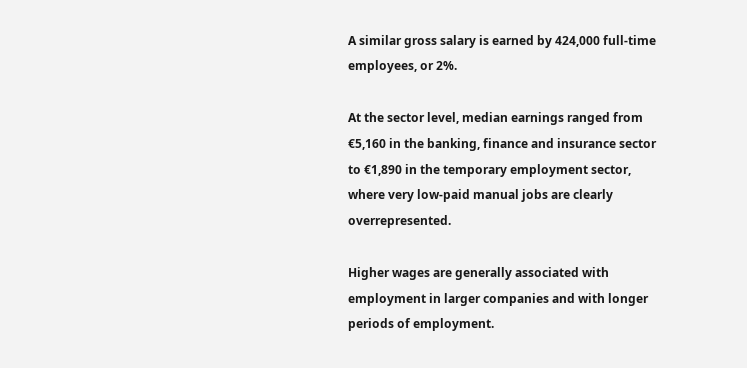A similar gross salary is earned by 424,000 full-time employees, or 2%.

At the sector level, median earnings ranged from €5,160 in the banking, finance and insurance sector to €1,890 in the temporary employment sector, where very low-paid manual jobs are clearly overrepresented.

Higher wages are generally associated with employment in larger companies and with longer periods of employment.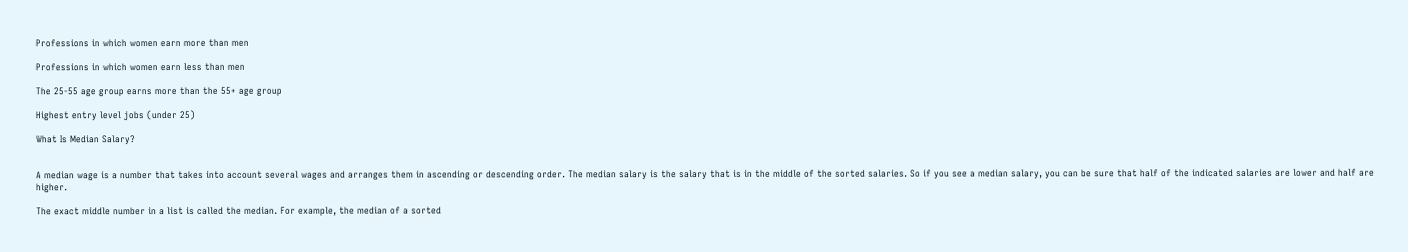Professions in which women earn more than men

Professions in which women earn less than men

The 25-55 age group earns more than the 55+ age group

Highest entry level jobs (under 25)

What Is Median Salary?


A median wage is a number that takes into account several wages and arranges them in ascending or descending order. The median salary is the salary that is in the middle of the sorted salaries. So if you see a median salary, you can be sure that half of the indicated salaries are lower and half are higher.

The exact middle number in a list is called the median. For example, the median of a sorted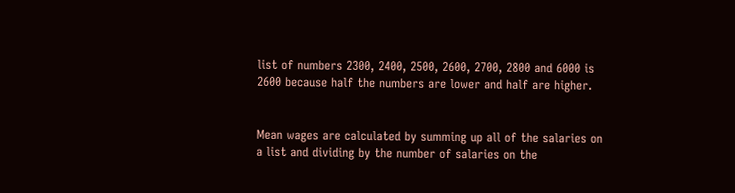list of numbers 2300, 2400, 2500, 2600, 2700, 2800 and 6000 is 2600 because half the numbers are lower and half are higher.


Mean wages are calculated by summing up all of the salaries on a list and dividing by the number of salaries on the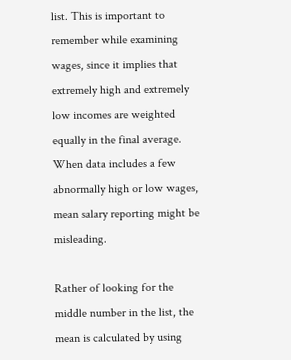list. This is important to remember while examining wages, since it implies that extremely high and extremely low incomes are weighted equally in the final average. When data includes a few abnormally high or low wages, mean salary reporting might be misleading.

Rather of looking for the middle number in the list, the mean is calculated by using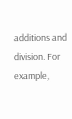additions and division. For example,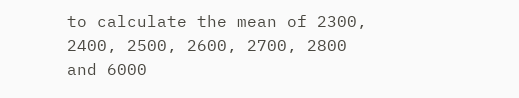to calculate the mean of 2300, 2400, 2500, 2600, 2700, 2800 and 6000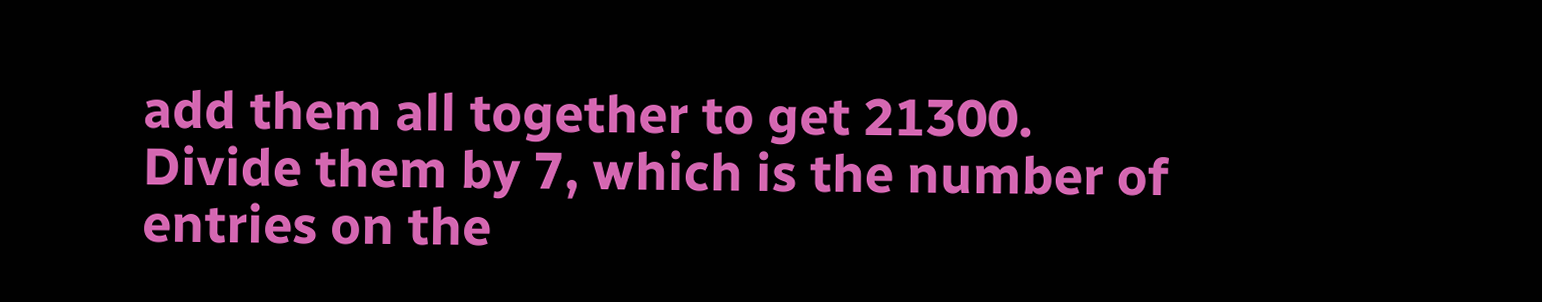add them all together to get 21300. Divide them by 7, which is the number of entries on the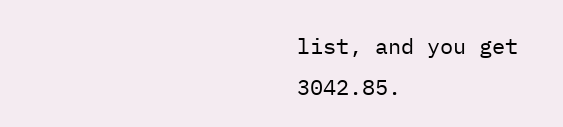list, and you get 3042.85.